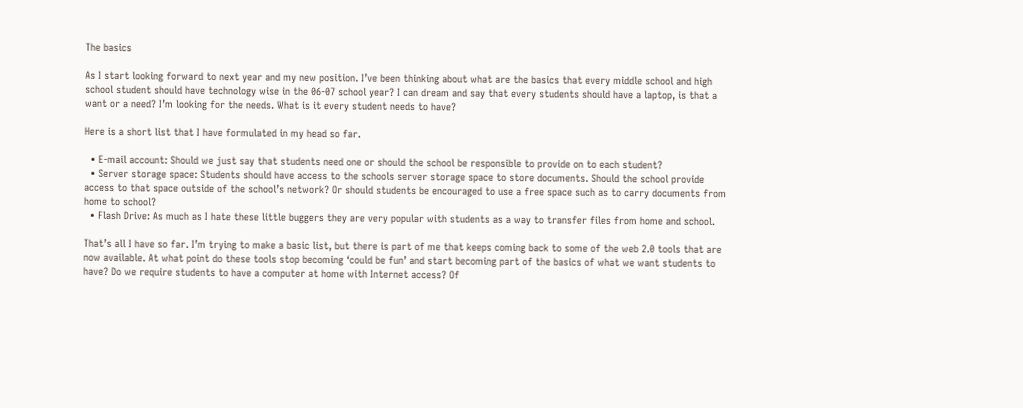The basics

As I start looking forward to next year and my new position. I’ve been thinking about what are the basics that every middle school and high school student should have technology wise in the 06-07 school year? I can dream and say that every students should have a laptop, is that a want or a need? I’m looking for the needs. What is it every student needs to have?

Here is a short list that I have formulated in my head so far.

  • E-mail account: Should we just say that students need one or should the school be responsible to provide on to each student?
  • Server storage space: Students should have access to the schools server storage space to store documents. Should the school provide access to that space outside of the school’s network? Or should students be encouraged to use a free space such as to carry documents from home to school?
  • Flash Drive: As much as I hate these little buggers they are very popular with students as a way to transfer files from home and school.

That’s all I have so far. I’m trying to make a basic list, but there is part of me that keeps coming back to some of the web 2.0 tools that are now available. At what point do these tools stop becoming ‘could be fun’ and start becoming part of the basics of what we want students to have? Do we require students to have a computer at home with Internet access? Of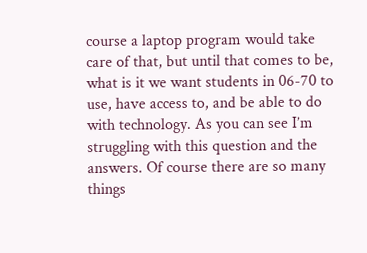course a laptop program would take care of that, but until that comes to be, what is it we want students in 06-70 to use, have access to, and be able to do with technology. As you can see I’m struggling with this question and the answers. Of course there are so many things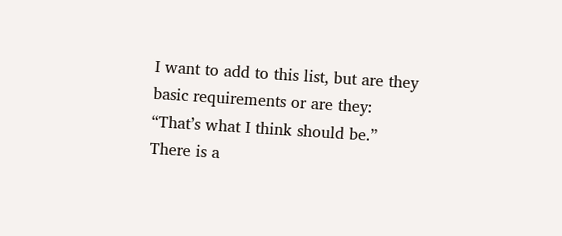I want to add to this list, but are they basic requirements or are they: “That’s what I think should be.” There is a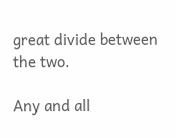great divide between the two.

Any and all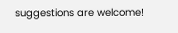suggestions are welcome!